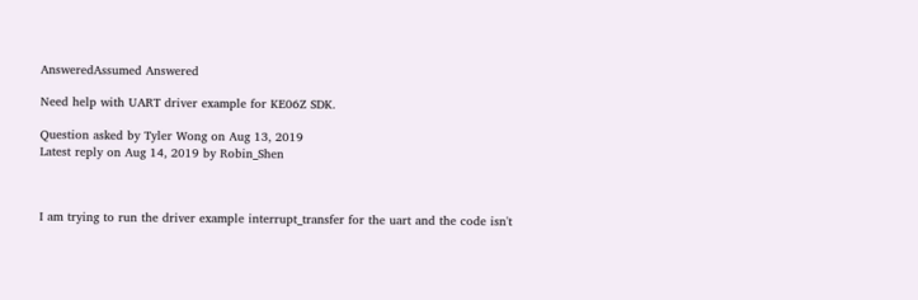AnsweredAssumed Answered

Need help with UART driver example for KE06Z SDK.

Question asked by Tyler Wong on Aug 13, 2019
Latest reply on Aug 14, 2019 by Robin_Shen



I am trying to run the driver example interrupt_transfer for the uart and the code isn't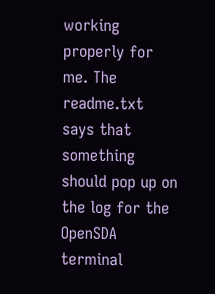working properly for me. The readme.txt says that something should pop up on the log for the OpenSDA terminal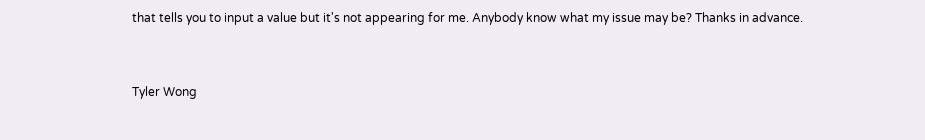that tells you to input a value but it's not appearing for me. Anybody know what my issue may be? Thanks in advance.



Tyler Wong